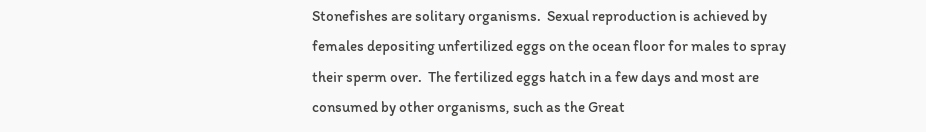Stonefishes are solitary organisms.  Sexual reproduction is achieved by females depositing unfertilized eggs on the ocean floor for males to spray their sperm over.  The fertilized eggs hatch in a few days and most are consumed by other organisms, such as the Great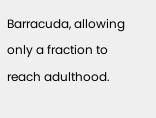Barracuda, allowing only a fraction to reach adulthood.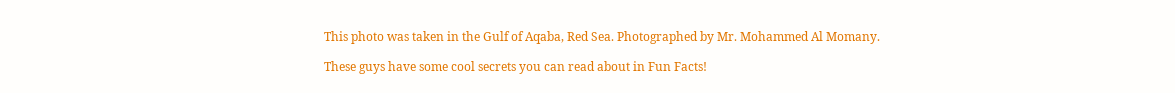This photo was taken in the Gulf of Aqaba, Red Sea. Photographed by Mr. Mohammed Al Momany.

These guys have some cool secrets you can read about in Fun Facts!